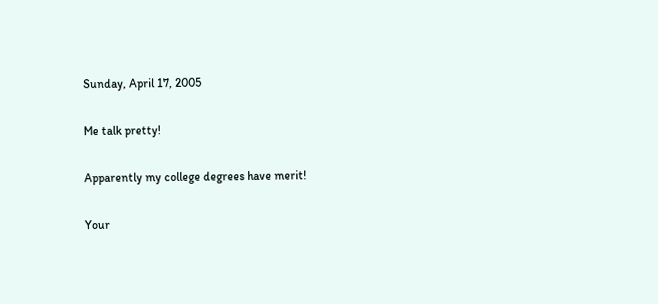Sunday, April 17, 2005

Me talk pretty!

Apparently my college degrees have merit!

Your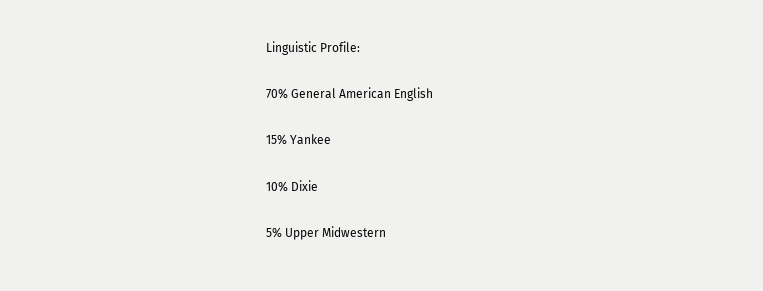Linguistic Profile:

70% General American English

15% Yankee

10% Dixie

5% Upper Midwestern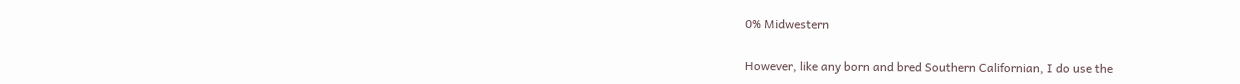0% Midwestern

However, like any born and bred Southern Californian, I do use the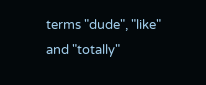terms "dude", "like" and "totally"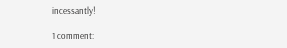incessantly!

1 comment: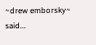~drew emborsky~ said...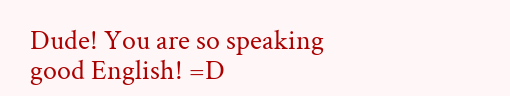Dude! You are so speaking good English! =D